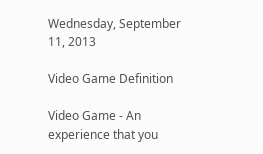Wednesday, September 11, 2013

Video Game Definition

Video Game - An experience that you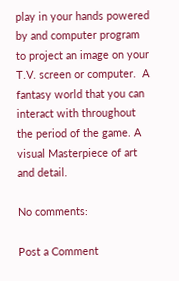play in your hands powered by and computer program to project an image on your T.V. screen or computer.  A fantasy world that you can interact with throughout the period of the game. A visual Masterpiece of art and detail.

No comments:

Post a Comment